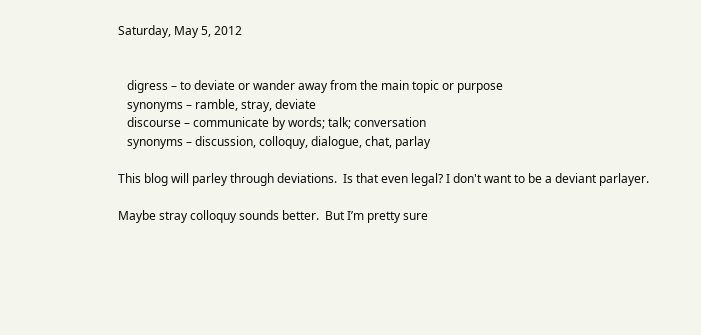Saturday, May 5, 2012


   digress – to deviate or wander away from the main topic or purpose
   synonyms – ramble, stray, deviate
   discourse – communicate by words; talk; conversation
   synonyms – discussion, colloquy, dialogue, chat, parlay

This blog will parley through deviations.  Is that even legal? I don't want to be a deviant parlayer.

Maybe stray colloquy sounds better.  But I’m pretty sure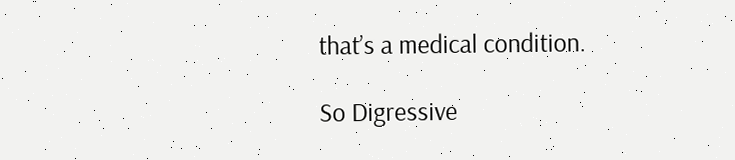that’s a medical condition.

So Digressive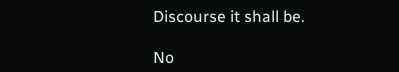Discourse it shall be.

No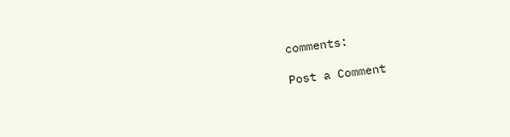comments:

Post a Comment